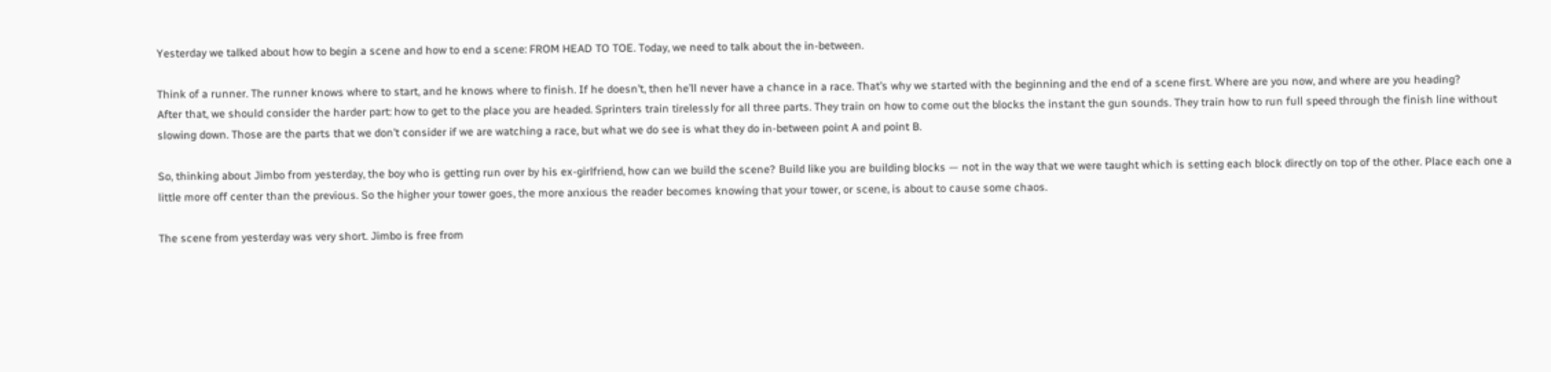Yesterday we talked about how to begin a scene and how to end a scene: FROM HEAD TO TOE. Today, we need to talk about the in-between.

Think of a runner. The runner knows where to start, and he knows where to finish. If he doesn’t, then he’ll never have a chance in a race. That’s why we started with the beginning and the end of a scene first. Where are you now, and where are you heading?
After that, we should consider the harder part: how to get to the place you are headed. Sprinters train tirelessly for all three parts. They train on how to come out the blocks the instant the gun sounds. They train how to run full speed through the finish line without slowing down. Those are the parts that we don’t consider if we are watching a race, but what we do see is what they do in-between point A and point B.

So, thinking about Jimbo from yesterday, the boy who is getting run over by his ex-girlfriend, how can we build the scene? Build like you are building blocks — not in the way that we were taught which is setting each block directly on top of the other. Place each one a little more off center than the previous. So the higher your tower goes, the more anxious the reader becomes knowing that your tower, or scene, is about to cause some chaos.

The scene from yesterday was very short. Jimbo is free from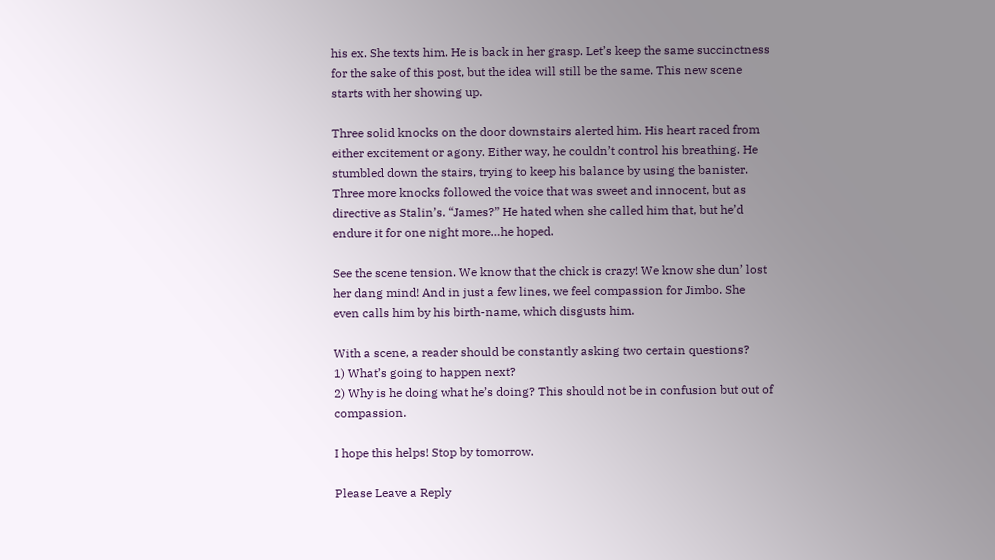his ex. She texts him. He is back in her grasp. Let’s keep the same succinctness for the sake of this post, but the idea will still be the same. This new scene starts with her showing up.

Three solid knocks on the door downstairs alerted him. His heart raced from either excitement or agony. Either way, he couldn’t control his breathing. He stumbled down the stairs, trying to keep his balance by using the banister. Three more knocks followed the voice that was sweet and innocent, but as directive as Stalin’s. “James?” He hated when she called him that, but he’d endure it for one night more…he hoped.

See the scene tension. We know that the chick is crazy! We know she dun’ lost her dang mind! And in just a few lines, we feel compassion for Jimbo. She even calls him by his birth-name, which disgusts him.

With a scene, a reader should be constantly asking two certain questions?
1) What’s going to happen next?
2) Why is he doing what he’s doing? This should not be in confusion but out of compassion.

I hope this helps! Stop by tomorrow.

Please Leave a Reply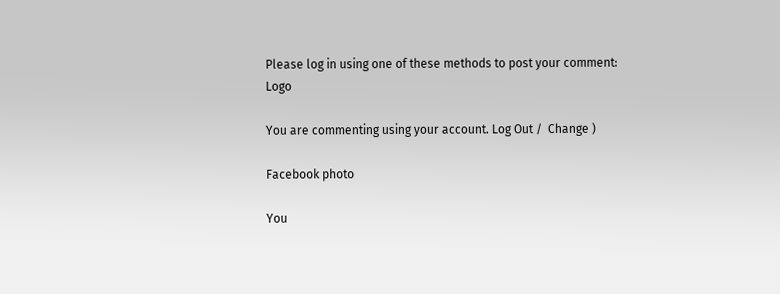Please log in using one of these methods to post your comment: Logo

You are commenting using your account. Log Out /  Change )

Facebook photo

You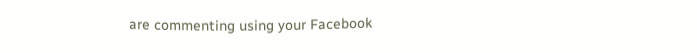are commenting using your Facebook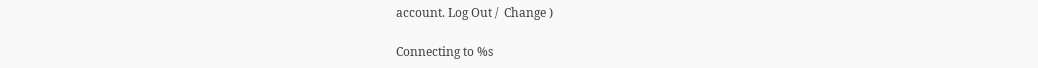account. Log Out /  Change )

Connecting to %s